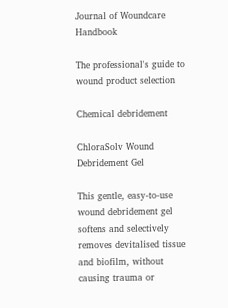Journal of Woundcare Handbook

The professional's guide to wound product selection

Chemical debridement

ChloraSolv Wound Debridement Gel

This gentle, easy-to-use wound debridement gel softens and selectively removes devitalised tissue and biofilm, without causing trauma or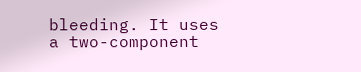bleeding. It uses a two-component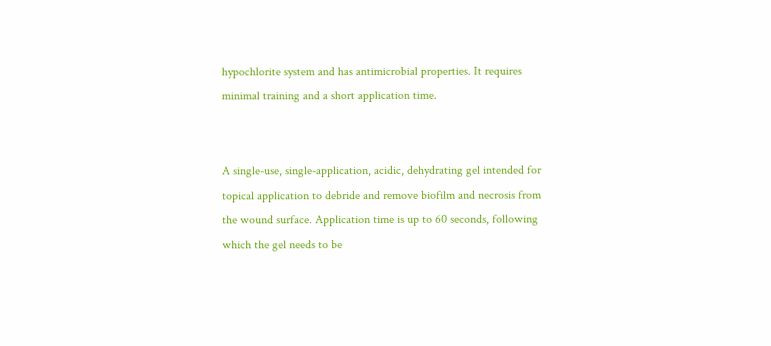hypochlorite system and has antimicrobial properties. It requires minimal training and a short application time.


A single-use, single-application, acidic, dehydrating gel intended for topical application to debride and remove biofilm and necrosis from the wound surface. Application time is up to 60 seconds, following which the gel needs to be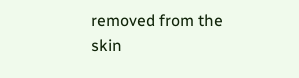removed from the skin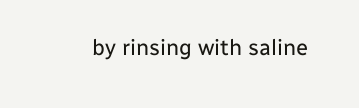by rinsing with saline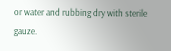or water and rubbing dry with sterile gauze.